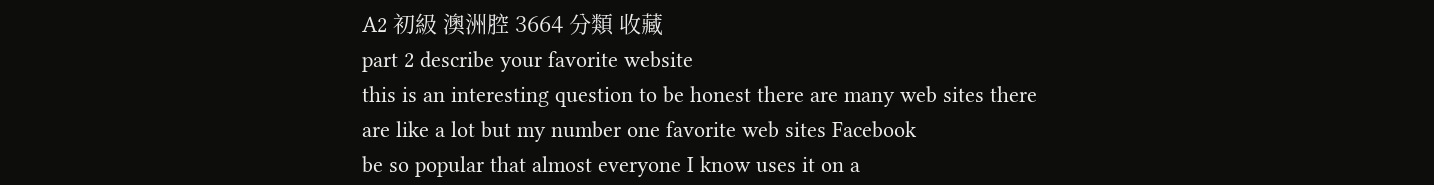A2 初級 澳洲腔 3664 分類 收藏
part 2 describe your favorite website
this is an interesting question to be honest there are many web sites there
are like a lot but my number one favorite web sites Facebook
be so popular that almost everyone I know uses it on a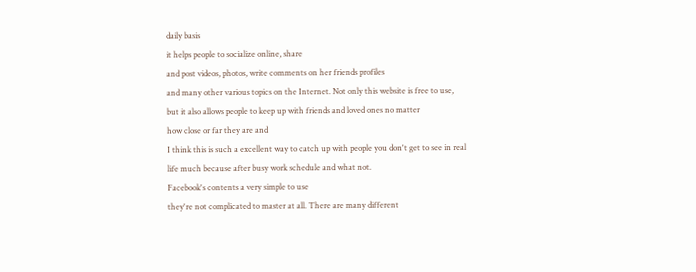daily basis
it helps people to socialize online, share
and post videos, photos, write comments on her friends profiles
and many other various topics on the Internet. Not only this website is free to use,
but it also allows people to keep up with friends and loved ones no matter
how close or far they are and
I think this is such a excellent way to catch up with people you don't get to see in real
life much because after busy work schedule and what not.
Facebook's contents a very simple to use
they're not complicated to master at all. There are many different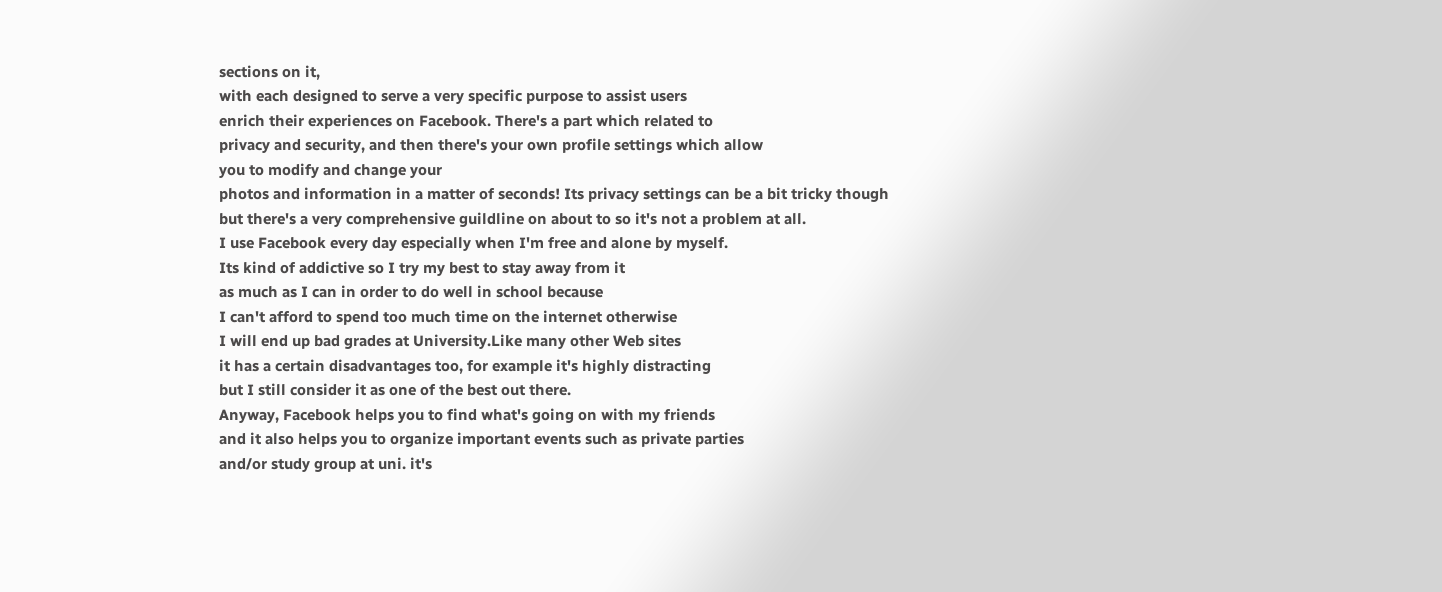sections on it,
with each designed to serve a very specific purpose to assist users
enrich their experiences on Facebook. There's a part which related to
privacy and security, and then there's your own profile settings which allow
you to modify and change your
photos and information in a matter of seconds! Its privacy settings can be a bit tricky though
but there's a very comprehensive guildline on about to so it's not a problem at all.
I use Facebook every day especially when I'm free and alone by myself.
Its kind of addictive so I try my best to stay away from it
as much as I can in order to do well in school because
I can't afford to spend too much time on the internet otherwise
I will end up bad grades at University.Like many other Web sites
it has a certain disadvantages too, for example it's highly distracting
but I still consider it as one of the best out there.
Anyway, Facebook helps you to find what's going on with my friends
and it also helps you to organize important events such as private parties
and/or study group at uni. it's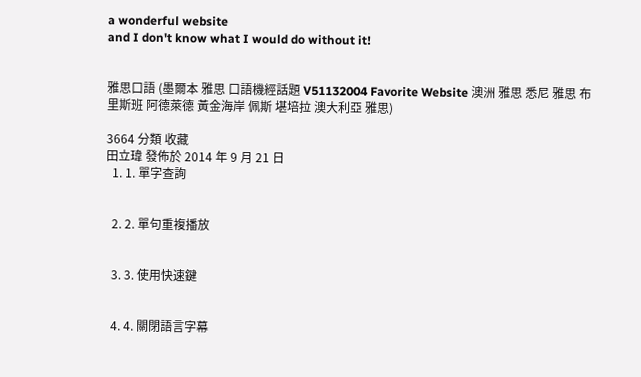a wonderful website
and I don't know what I would do without it!


雅思口語 (墨爾本 雅思 口語機經話題 V51132004 Favorite Website 澳洲 雅思 悉尼 雅思 布里斯班 阿德萊德 黃金海岸 佩斯 堪培拉 澳大利亞 雅思)

3664 分類 收藏
田立瑋 發佈於 2014 年 9 月 21 日
  1. 1. 單字查詢


  2. 2. 單句重複播放


  3. 3. 使用快速鍵


  4. 4. 關閉語言字幕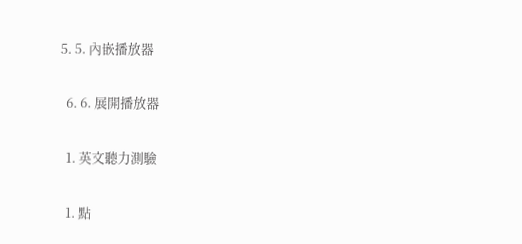5. 5. 內嵌播放器


  6. 6. 展開播放器


  1. 英文聽力測驗


  1. 點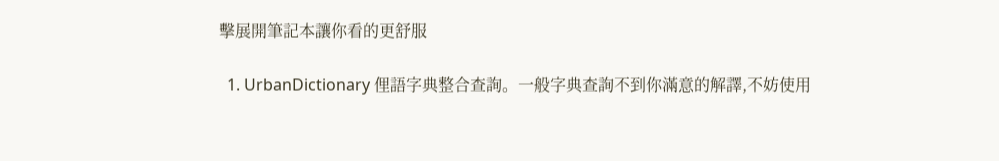擊展開筆記本讓你看的更舒服

  1. UrbanDictionary 俚語字典整合查詢。一般字典查詢不到你滿意的解譯,不妨使用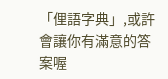「俚語字典」,或許會讓你有滿意的答案喔